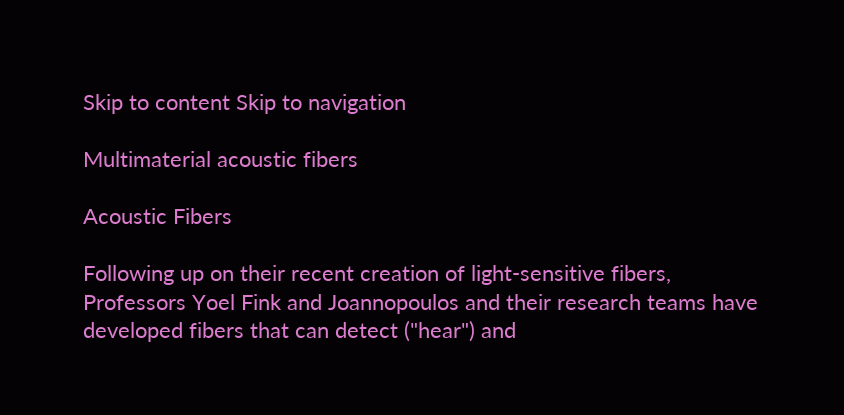Skip to content Skip to navigation

Multimaterial acoustic fibers

Acoustic Fibers

Following up on their recent creation of light-sensitive fibers,
Professors Yoel Fink and Joannopoulos and their research teams have
developed fibers that can detect ("hear") and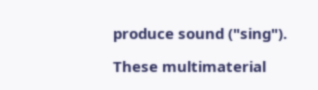produce sound ("sing").

These multimaterial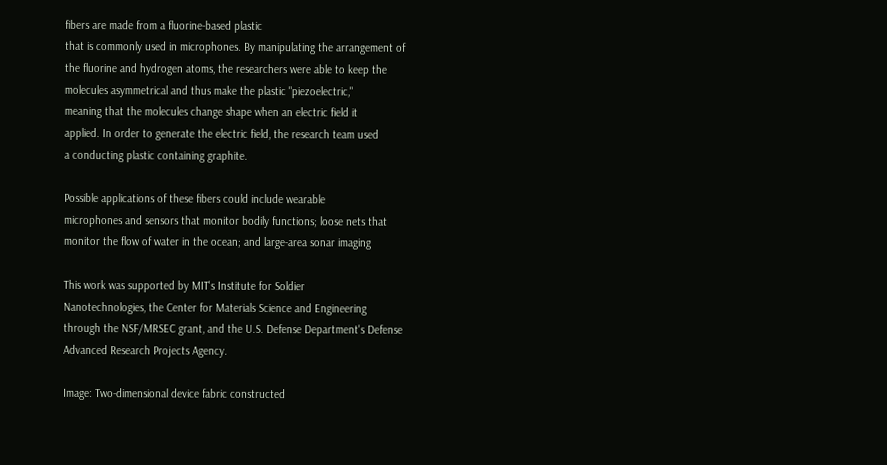fibers are made from a fluorine-based plastic
that is commonly used in microphones. By manipulating the arrangement of
the fluorine and hydrogen atoms, the researchers were able to keep the
molecules asymmetrical and thus make the plastic "piezoelectric,"
meaning that the molecules change shape when an electric field it
applied. In order to generate the electric field, the research team used
a conducting plastic containing graphite.

Possible applications of these fibers could include wearable
microphones and sensors that monitor bodily functions; loose nets that
monitor the flow of water in the ocean; and large-area sonar imaging

This work was supported by MIT's Institute for Soldier
Nanotechnologies, the Center for Materials Science and Engineering
through the NSF/MRSEC grant, and the U.S. Defense Department's Defense
Advanced Research Projects Agency.

Image: Two-dimensional device fabric constructed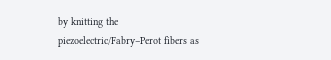by knitting the
piezoelectric/Fabry–Perot fibers as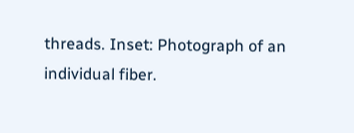threads. Inset: Photograph of an
individual fiber.